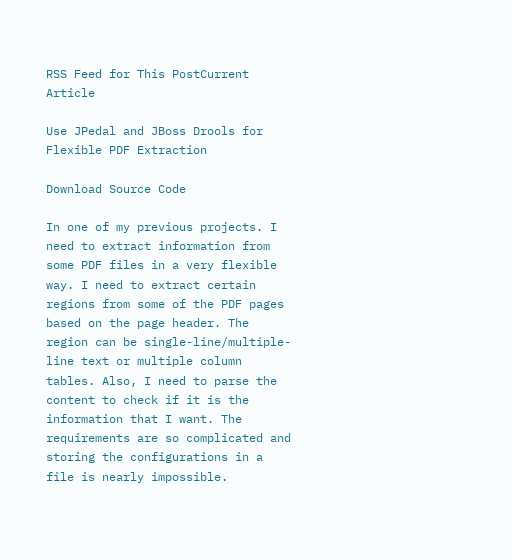RSS Feed for This PostCurrent Article

Use JPedal and JBoss Drools for Flexible PDF Extraction

Download Source Code

In one of my previous projects. I need to extract information from some PDF files in a very flexible way. I need to extract certain regions from some of the PDF pages based on the page header. The region can be single-line/multiple-line text or multiple column tables. Also, I need to parse the content to check if it is the information that I want. The requirements are so complicated and storing the configurations in a file is nearly impossible.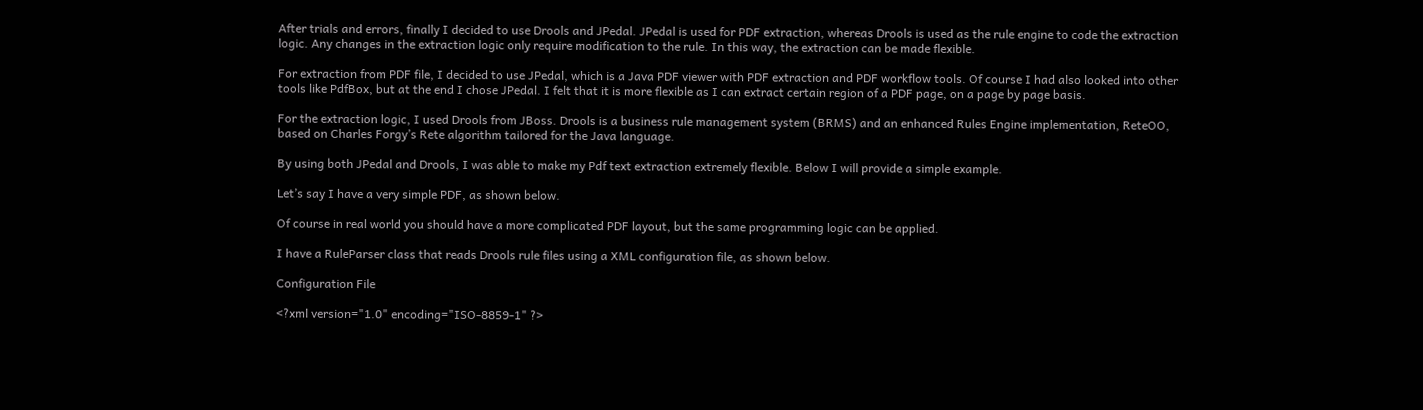After trials and errors, finally I decided to use Drools and JPedal. JPedal is used for PDF extraction, whereas Drools is used as the rule engine to code the extraction logic. Any changes in the extraction logic only require modification to the rule. In this way, the extraction can be made flexible.

For extraction from PDF file, I decided to use JPedal, which is a Java PDF viewer with PDF extraction and PDF workflow tools. Of course I had also looked into other tools like PdfBox, but at the end I chose JPedal. I felt that it is more flexible as I can extract certain region of a PDF page, on a page by page basis.

For the extraction logic, I used Drools from JBoss. Drools is a business rule management system (BRMS) and an enhanced Rules Engine implementation, ReteOO, based on Charles Forgy’s Rete algorithm tailored for the Java language.

By using both JPedal and Drools, I was able to make my Pdf text extraction extremely flexible. Below I will provide a simple example.

Let’s say I have a very simple PDF, as shown below.

Of course in real world you should have a more complicated PDF layout, but the same programming logic can be applied.

I have a RuleParser class that reads Drools rule files using a XML configuration file, as shown below.

Configuration File

<?xml version="1.0" encoding="ISO-8859-1" ?>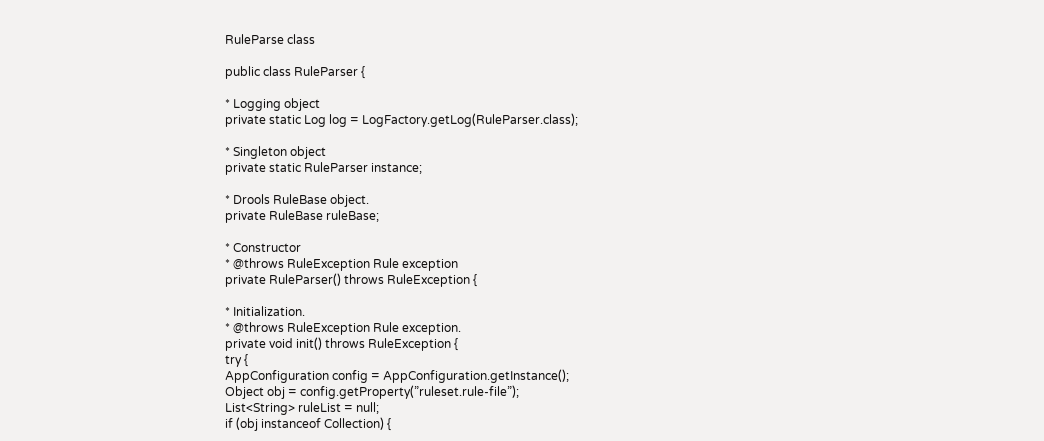RuleParse class

public class RuleParser {

* Logging object
private static Log log = LogFactory.getLog(RuleParser.class);

* Singleton object
private static RuleParser instance;

* Drools RuleBase object.
private RuleBase ruleBase;

* Constructor
* @throws RuleException Rule exception
private RuleParser() throws RuleException {

* Initialization.
* @throws RuleException Rule exception.
private void init() throws RuleException {
try {
AppConfiguration config = AppConfiguration.getInstance();
Object obj = config.getProperty(”ruleset.rule-file”);
List<String> ruleList = null;
if (obj instanceof Collection) {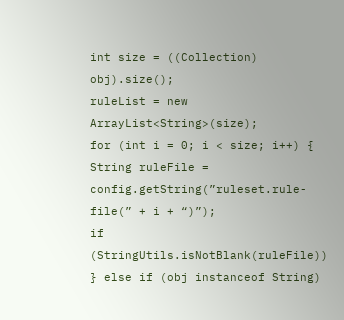int size = ((Collection) obj).size();
ruleList = new ArrayList<String>(size);
for (int i = 0; i < size; i++) {
String ruleFile = config.getString(”ruleset.rule-file(” + i + “)”);
if (StringUtils.isNotBlank(ruleFile))
} else if (obj instanceof String)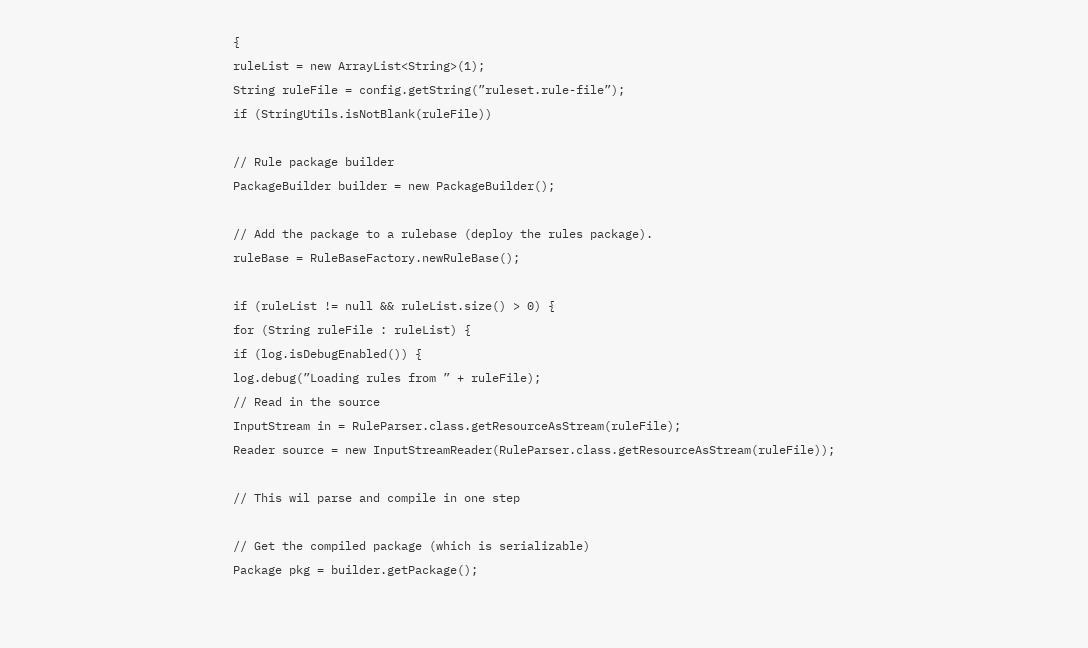{
ruleList = new ArrayList<String>(1);
String ruleFile = config.getString(”ruleset.rule-file”);
if (StringUtils.isNotBlank(ruleFile))

// Rule package builder
PackageBuilder builder = new PackageBuilder();

// Add the package to a rulebase (deploy the rules package).
ruleBase = RuleBaseFactory.newRuleBase();

if (ruleList != null && ruleList.size() > 0) {
for (String ruleFile : ruleList) {
if (log.isDebugEnabled()) {
log.debug(”Loading rules from ” + ruleFile);
// Read in the source
InputStream in = RuleParser.class.getResourceAsStream(ruleFile);
Reader source = new InputStreamReader(RuleParser.class.getResourceAsStream(ruleFile));

// This wil parse and compile in one step

// Get the compiled package (which is serializable)
Package pkg = builder.getPackage();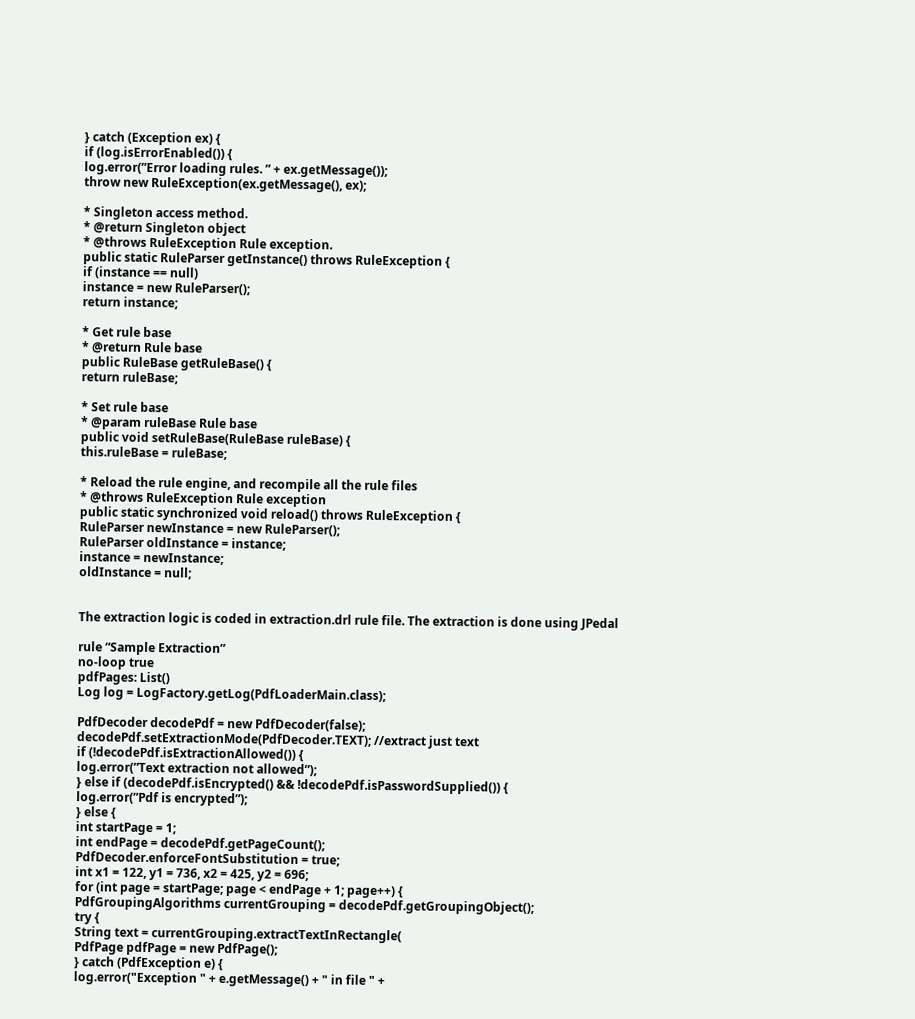} catch (Exception ex) {
if (log.isErrorEnabled()) {
log.error(”Error loading rules. ” + ex.getMessage());
throw new RuleException(ex.getMessage(), ex);

* Singleton access method.
* @return Singleton object
* @throws RuleException Rule exception.
public static RuleParser getInstance() throws RuleException {
if (instance == null)
instance = new RuleParser();
return instance;

* Get rule base
* @return Rule base
public RuleBase getRuleBase() {
return ruleBase;

* Set rule base
* @param ruleBase Rule base
public void setRuleBase(RuleBase ruleBase) {
this.ruleBase = ruleBase;

* Reload the rule engine, and recompile all the rule files
* @throws RuleException Rule exception
public static synchronized void reload() throws RuleException {
RuleParser newInstance = new RuleParser();
RuleParser oldInstance = instance;
instance = newInstance;
oldInstance = null;


The extraction logic is coded in extraction.drl rule file. The extraction is done using JPedal

rule “Sample Extraction”
no-loop true
pdfPages: List()
Log log = LogFactory.getLog(PdfLoaderMain.class);

PdfDecoder decodePdf = new PdfDecoder(false);
decodePdf.setExtractionMode(PdfDecoder.TEXT); //extract just text
if (!decodePdf.isExtractionAllowed()) {
log.error(”Text extraction not allowed”);
} else if (decodePdf.isEncrypted() && !decodePdf.isPasswordSupplied()) {
log.error(”Pdf is encrypted”);
} else {
int startPage = 1;
int endPage = decodePdf.getPageCount();
PdfDecoder.enforceFontSubstitution = true;
int x1 = 122, y1 = 736, x2 = 425, y2 = 696;
for (int page = startPage; page < endPage + 1; page++) {
PdfGroupingAlgorithms currentGrouping = decodePdf.getGroupingObject();
try {
String text = currentGrouping.extractTextInRectangle(
PdfPage pdfPage = new PdfPage();
} catch (PdfException e) {
log.error("Exception " + e.getMessage() + " in file " +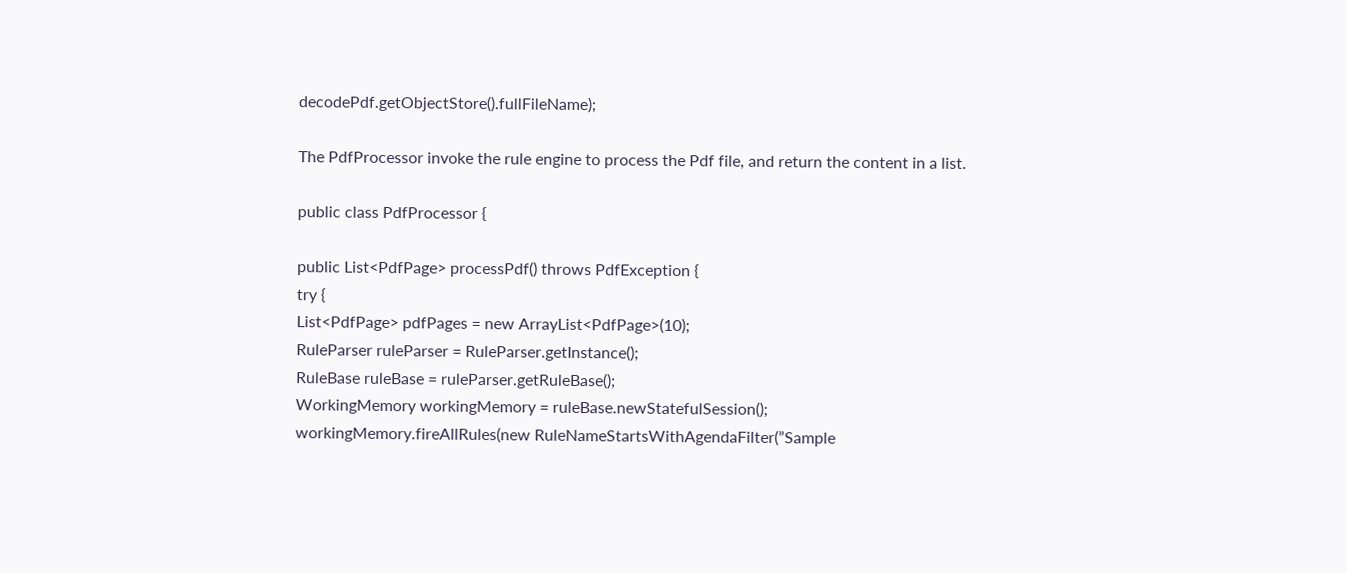decodePdf.getObjectStore().fullFileName);

The PdfProcessor invoke the rule engine to process the Pdf file, and return the content in a list.

public class PdfProcessor {

public List<PdfPage> processPdf() throws PdfException {
try {
List<PdfPage> pdfPages = new ArrayList<PdfPage>(10);
RuleParser ruleParser = RuleParser.getInstance();
RuleBase ruleBase = ruleParser.getRuleBase();
WorkingMemory workingMemory = ruleBase.newStatefulSession();
workingMemory.fireAllRules(new RuleNameStartsWithAgendaFilter(”Sample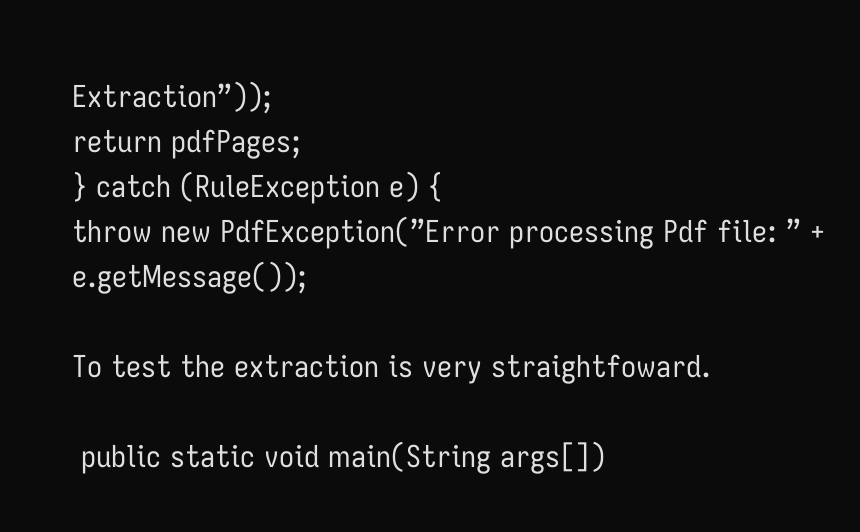Extraction”));
return pdfPages;
} catch (RuleException e) {
throw new PdfException(”Error processing Pdf file: ” + e.getMessage());

To test the extraction is very straightfoward.

 public static void main(String args[])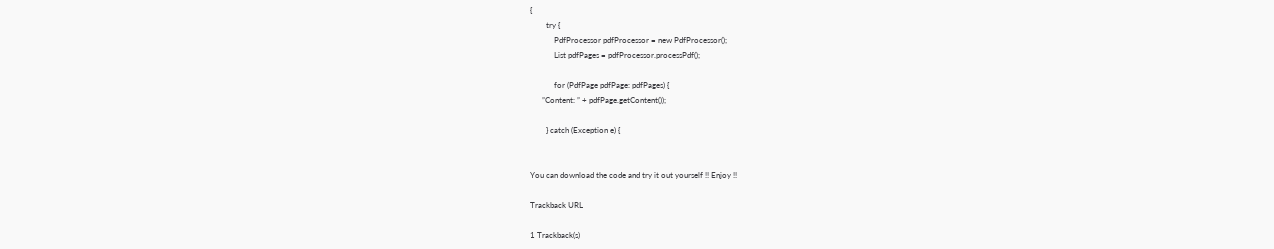{
        try {
            PdfProcessor pdfProcessor = new PdfProcessor();
            List pdfPages = pdfProcessor.processPdf();

            for (PdfPage pdfPage: pdfPages) {
      ”Content: ” + pdfPage.getContent());

        } catch (Exception e) {


You can download the code and try it out yourself !! Enjoy !!

Trackback URL

1 Trackback(s)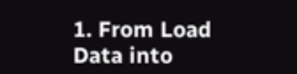1. From Load Data into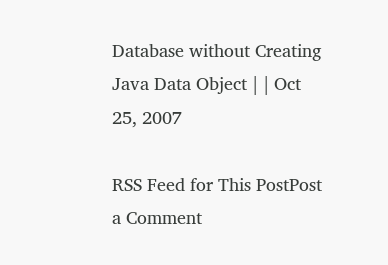Database without Creating Java Data Object | | Oct 25, 2007

RSS Feed for This PostPost a Comment